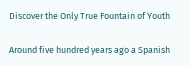Discover the Only True Fountain of Youth

Around five hundred years ago a Spanish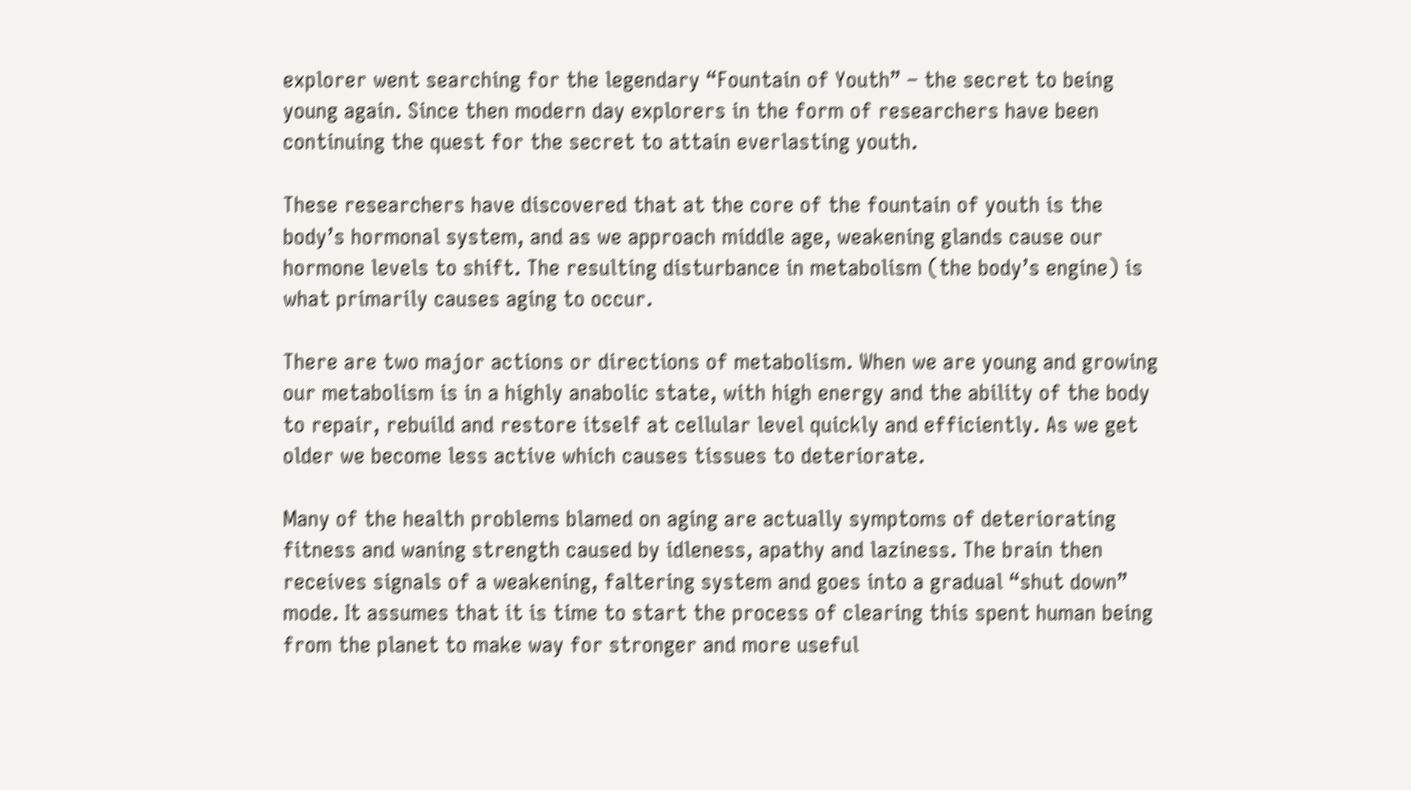explorer went searching for the legendary “Fountain of Youth” – the secret to being young again. Since then modern day explorers in the form of researchers have been continuing the quest for the secret to attain everlasting youth.

These researchers have discovered that at the core of the fountain of youth is the body’s hormonal system, and as we approach middle age, weakening glands cause our hormone levels to shift. The resulting disturbance in metabolism (the body’s engine) is what primarily causes aging to occur.

There are two major actions or directions of metabolism. When we are young and growing our metabolism is in a highly anabolic state, with high energy and the ability of the body to repair, rebuild and restore itself at cellular level quickly and efficiently. As we get older we become less active which causes tissues to deteriorate.

Many of the health problems blamed on aging are actually symptoms of deteriorating fitness and waning strength caused by idleness, apathy and laziness. The brain then receives signals of a weakening, faltering system and goes into a gradual “shut down” mode. It assumes that it is time to start the process of clearing this spent human being from the planet to make way for stronger and more useful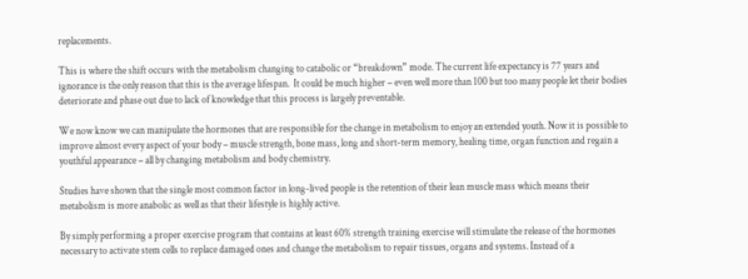replacements.

This is where the shift occurs with the metabolism changing to catabolic or “breakdown” mode. The current life expectancy is 77 years and ignorance is the only reason that this is the average lifespan.  It could be much higher – even well more than 100 but too many people let their bodies deteriorate and phase out due to lack of knowledge that this process is largely preventable.

We now know we can manipulate the hormones that are responsible for the change in metabolism to enjoy an extended youth. Now it is possible to improve almost every aspect of your body – muscle strength, bone mass, long and short-term memory, healing time, organ function and regain a youthful appearance – all by changing metabolism and body chemistry.

Studies have shown that the single most common factor in long-lived people is the retention of their lean muscle mass which means their metabolism is more anabolic as well as that their lifestyle is highly active.

By simply performing a proper exercise program that contains at least 60% strength training exercise will stimulate the release of the hormones necessary to activate stem cells to replace damaged ones and change the metabolism to repair tissues, organs and systems. Instead of a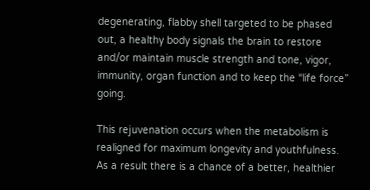degenerating, flabby shell targeted to be phased out, a healthy body signals the brain to restore and/or maintain muscle strength and tone, vigor, immunity, organ function and to keep the “life force” going.

This rejuvenation occurs when the metabolism is realigned for maximum longevity and youthfulness. As a result there is a chance of a better, healthier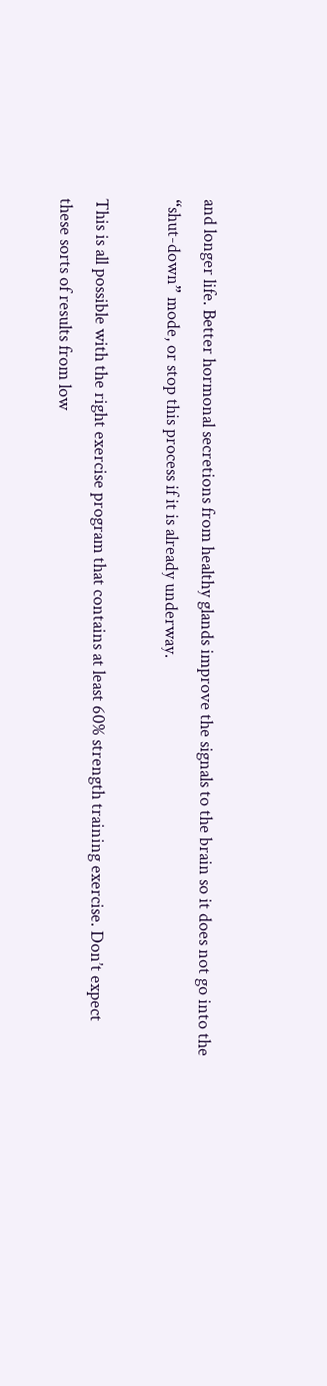and longer life. Better hormonal secretions from healthy glands improve the signals to the brain so it does not go into the “shut-down” mode, or stop this process if it is already underway.

This is all possible with the right exercise program that contains at least 60% strength training exercise. Don’t expect these sorts of results from low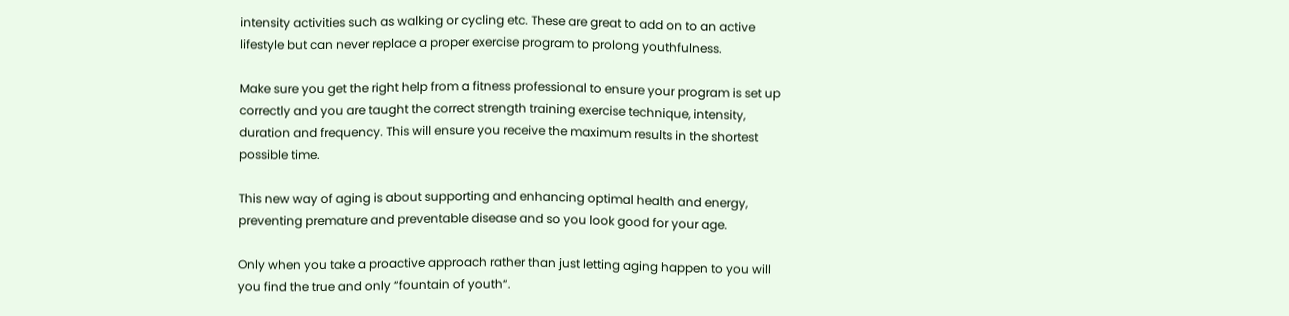intensity activities such as walking or cycling etc. These are great to add on to an active lifestyle but can never replace a proper exercise program to prolong youthfulness.

Make sure you get the right help from a fitness professional to ensure your program is set up correctly and you are taught the correct strength training exercise technique, intensity, duration and frequency. This will ensure you receive the maximum results in the shortest possible time.

This new way of aging is about supporting and enhancing optimal health and energy, preventing premature and preventable disease and so you look good for your age.

Only when you take a proactive approach rather than just letting aging happen to you will you find the true and only “fountain of youth“.